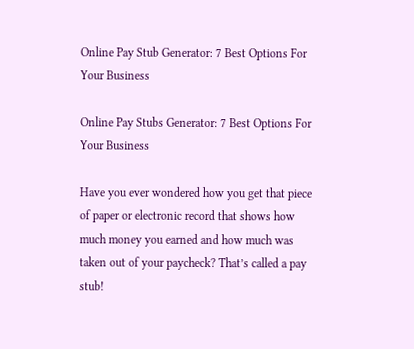Online Pay Stub Generator: 7 Best Options For Your Business

Online Pay Stubs Generator: 7 Best Options For Your Business

Have you ever wondered how you get that piece of paper or electronic record that shows how much money you earned and how much was taken out of your paycheck? That’s called a pay stub!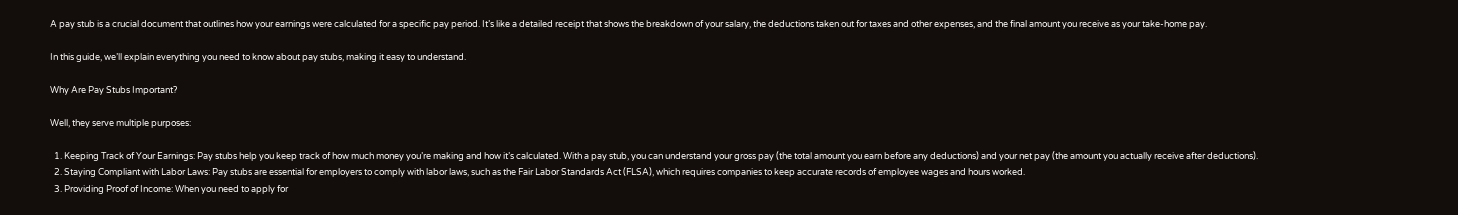A pay stub is a crucial document that outlines how your earnings were calculated for a specific pay period. It’s like a detailed receipt that shows the breakdown of your salary, the deductions taken out for taxes and other expenses, and the final amount you receive as your take-home pay.

In this guide, we’ll explain everything you need to know about pay stubs, making it easy to understand.

Why Are Pay Stubs Important?

Well, they serve multiple purposes:

  1. Keeping Track of Your Earnings: Pay stubs help you keep track of how much money you’re making and how it’s calculated. With a pay stub, you can understand your gross pay (the total amount you earn before any deductions) and your net pay (the amount you actually receive after deductions).
  2. Staying Compliant with Labor Laws: Pay stubs are essential for employers to comply with labor laws, such as the Fair Labor Standards Act (FLSA), which requires companies to keep accurate records of employee wages and hours worked.
  3. Providing Proof of Income: When you need to apply for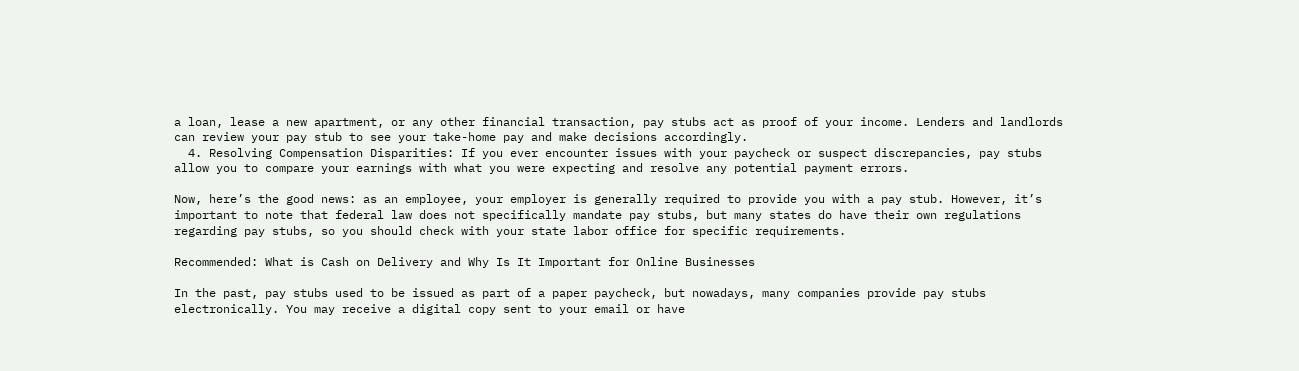a loan, lease a new apartment, or any other financial transaction, pay stubs act as proof of your income. Lenders and landlords can review your pay stub to see your take-home pay and make decisions accordingly.
  4. Resolving Compensation Disparities: If you ever encounter issues with your paycheck or suspect discrepancies, pay stubs allow you to compare your earnings with what you were expecting and resolve any potential payment errors.

Now, here’s the good news: as an employee, your employer is generally required to provide you with a pay stub. However, it’s important to note that federal law does not specifically mandate pay stubs, but many states do have their own regulations regarding pay stubs, so you should check with your state labor office for specific requirements.

Recommended: What is Cash on Delivery and Why Is It Important for Online Businesses

In the past, pay stubs used to be issued as part of a paper paycheck, but nowadays, many companies provide pay stubs electronically. You may receive a digital copy sent to your email or have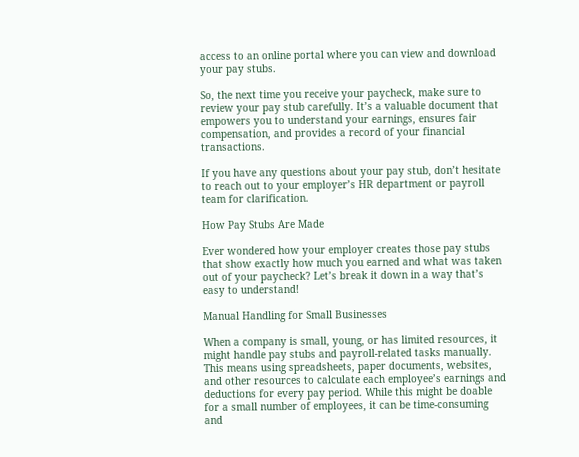access to an online portal where you can view and download your pay stubs.

So, the next time you receive your paycheck, make sure to review your pay stub carefully. It’s a valuable document that empowers you to understand your earnings, ensures fair compensation, and provides a record of your financial transactions.

If you have any questions about your pay stub, don’t hesitate to reach out to your employer’s HR department or payroll team for clarification.

How Pay Stubs Are Made

Ever wondered how your employer creates those pay stubs that show exactly how much you earned and what was taken out of your paycheck? Let’s break it down in a way that’s easy to understand!

Manual Handling for Small Businesses

When a company is small, young, or has limited resources, it might handle pay stubs and payroll-related tasks manually. This means using spreadsheets, paper documents, websites, and other resources to calculate each employee’s earnings and deductions for every pay period. While this might be doable for a small number of employees, it can be time-consuming and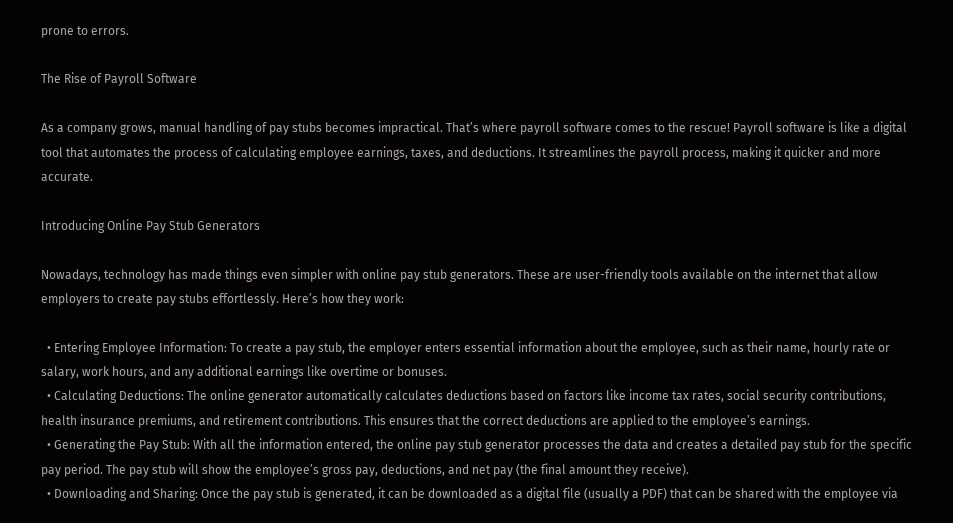prone to errors.

The Rise of Payroll Software

As a company grows, manual handling of pay stubs becomes impractical. That’s where payroll software comes to the rescue! Payroll software is like a digital tool that automates the process of calculating employee earnings, taxes, and deductions. It streamlines the payroll process, making it quicker and more accurate.

Introducing Online Pay Stub Generators

Nowadays, technology has made things even simpler with online pay stub generators. These are user-friendly tools available on the internet that allow employers to create pay stubs effortlessly. Here’s how they work:

  • Entering Employee Information: To create a pay stub, the employer enters essential information about the employee, such as their name, hourly rate or salary, work hours, and any additional earnings like overtime or bonuses.
  • Calculating Deductions: The online generator automatically calculates deductions based on factors like income tax rates, social security contributions, health insurance premiums, and retirement contributions. This ensures that the correct deductions are applied to the employee’s earnings.
  • Generating the Pay Stub: With all the information entered, the online pay stub generator processes the data and creates a detailed pay stub for the specific pay period. The pay stub will show the employee’s gross pay, deductions, and net pay (the final amount they receive).
  • Downloading and Sharing: Once the pay stub is generated, it can be downloaded as a digital file (usually a PDF) that can be shared with the employee via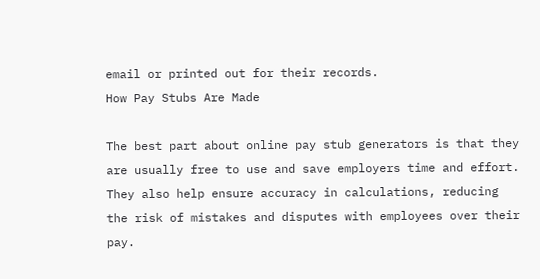email or printed out for their records.
How Pay Stubs Are Made

The best part about online pay stub generators is that they are usually free to use and save employers time and effort. They also help ensure accuracy in calculations, reducing the risk of mistakes and disputes with employees over their pay.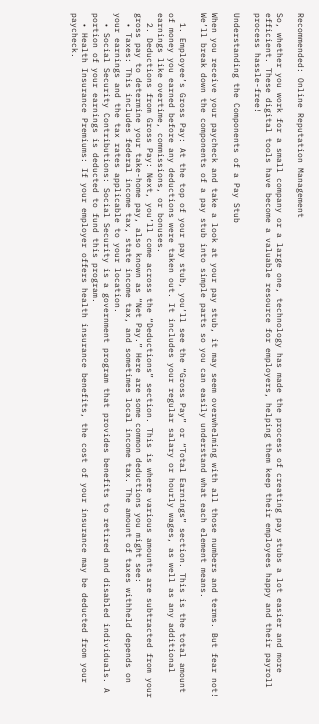Recommended: Online Reputation Management

So, whether you work for a small company or a large one, technology has made the process of creating pay stubs a lot easier and more efficient. These digital tools have become a valuable resource for employers, helping them keep their employees happy and their payroll process hassle-free!

Understanding the Components of a Pay Stub

When you receive your paycheck and take a look at your pay stub, it may seem overwhelming with all those numbers and terms. But fear not! We’ll break down the components of a pay stub into simple parts so you can easily understand what each element means.

  1. Employee’s Gross Pay: At the top of your pay stub, you’ll see the “Gross Pay” or “Total Earnings” section. This is the total amount of money you earned before any deductions were taken out. It includes your regular salary or hourly wages, as well as any additional earnings like overtime, commissions, or bonuses.
  2. Deductions from Gross Pay: Next, you’ll come across the “Deductions” section. This is where various amounts are subtracted from your gross pay to determine your take-home pay, also known as “Net Pay.” Here are some common deductions you might see:
  • Taxes: This includes federal income tax, state income tax, and sometimes local income tax. The amount of taxes withheld depends on your earnings and the tax rates applicable to your location.
  • Social Security Contributions: Social Security is a government program that provides benefits to retired and disabled individuals. A portion of your earnings is deducted to fund this program.
  • Health Insurance Premiums: If your employer offers health insurance benefits, the cost of your insurance may be deducted from your paycheck.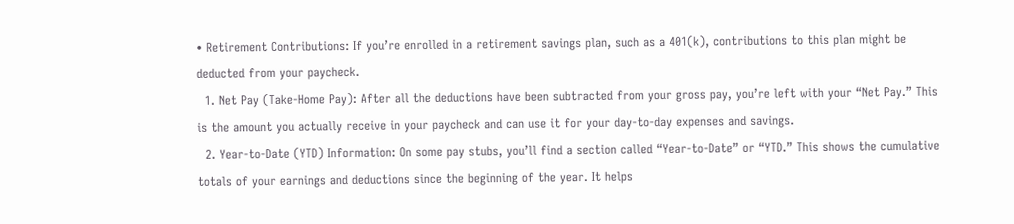• Retirement Contributions: If you’re enrolled in a retirement savings plan, such as a 401(k), contributions to this plan might be deducted from your paycheck.
  1. Net Pay (Take-Home Pay): After all the deductions have been subtracted from your gross pay, you’re left with your “Net Pay.” This is the amount you actually receive in your paycheck and can use it for your day-to-day expenses and savings.
  2. Year-to-Date (YTD) Information: On some pay stubs, you’ll find a section called “Year-to-Date” or “YTD.” This shows the cumulative totals of your earnings and deductions since the beginning of the year. It helps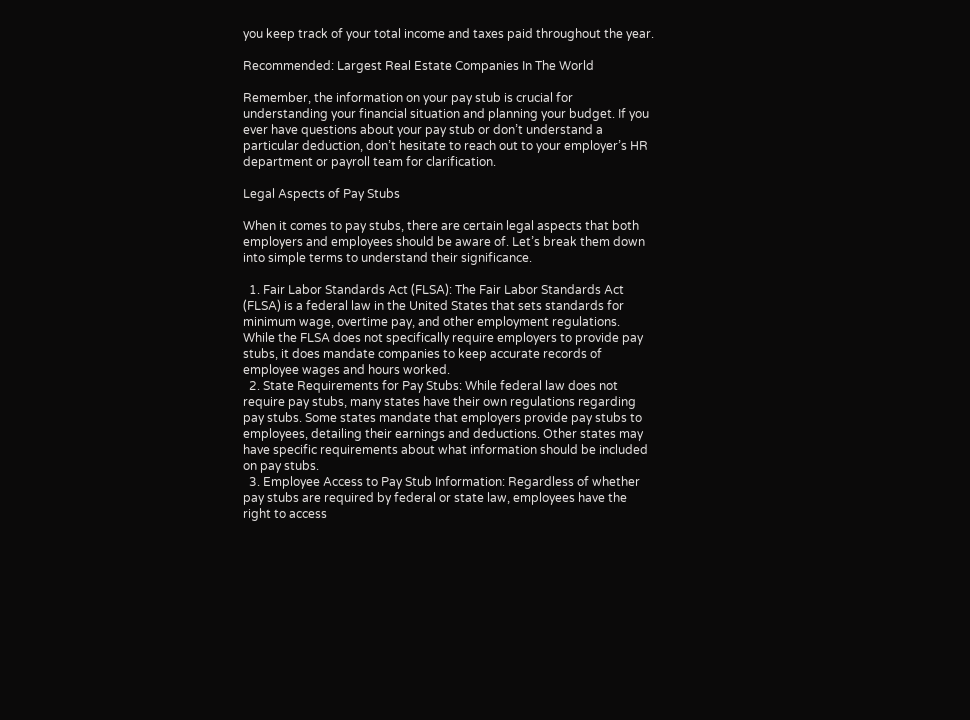you keep track of your total income and taxes paid throughout the year.

Recommended: Largest Real Estate Companies In The World

Remember, the information on your pay stub is crucial for understanding your financial situation and planning your budget. If you ever have questions about your pay stub or don’t understand a particular deduction, don’t hesitate to reach out to your employer’s HR department or payroll team for clarification.

Legal Aspects of Pay Stubs

When it comes to pay stubs, there are certain legal aspects that both employers and employees should be aware of. Let’s break them down into simple terms to understand their significance.

  1. Fair Labor Standards Act (FLSA): The Fair Labor Standards Act (FLSA) is a federal law in the United States that sets standards for minimum wage, overtime pay, and other employment regulations. While the FLSA does not specifically require employers to provide pay stubs, it does mandate companies to keep accurate records of employee wages and hours worked.
  2. State Requirements for Pay Stubs: While federal law does not require pay stubs, many states have their own regulations regarding pay stubs. Some states mandate that employers provide pay stubs to employees, detailing their earnings and deductions. Other states may have specific requirements about what information should be included on pay stubs.
  3. Employee Access to Pay Stub Information: Regardless of whether pay stubs are required by federal or state law, employees have the right to access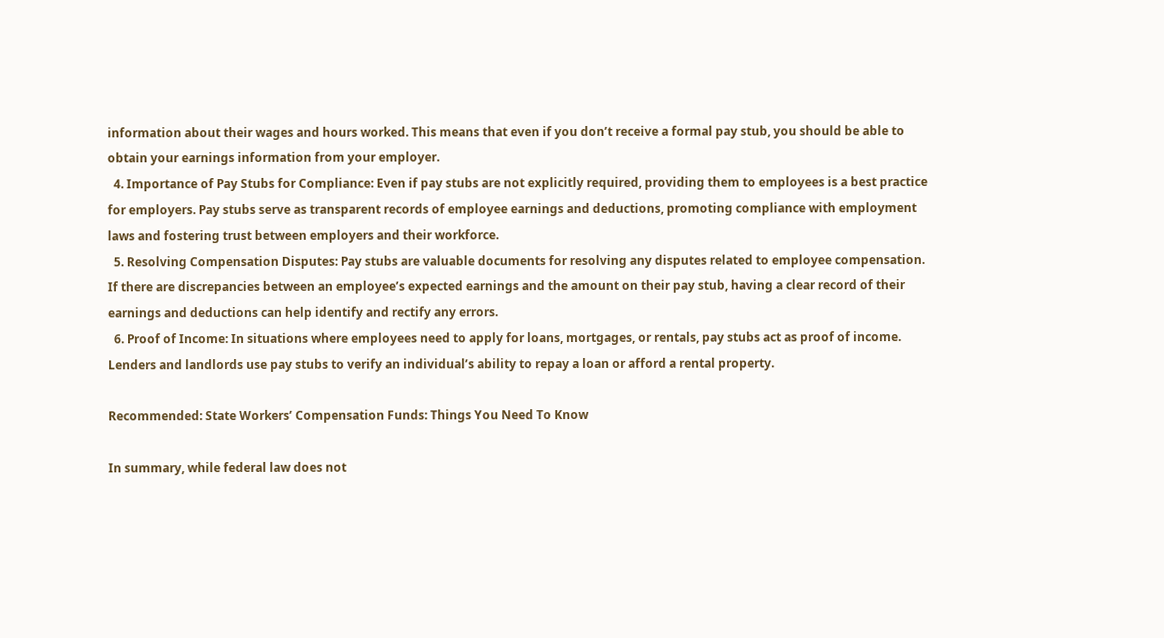information about their wages and hours worked. This means that even if you don’t receive a formal pay stub, you should be able to obtain your earnings information from your employer.
  4. Importance of Pay Stubs for Compliance: Even if pay stubs are not explicitly required, providing them to employees is a best practice for employers. Pay stubs serve as transparent records of employee earnings and deductions, promoting compliance with employment laws and fostering trust between employers and their workforce.
  5. Resolving Compensation Disputes: Pay stubs are valuable documents for resolving any disputes related to employee compensation. If there are discrepancies between an employee’s expected earnings and the amount on their pay stub, having a clear record of their earnings and deductions can help identify and rectify any errors.
  6. Proof of Income: In situations where employees need to apply for loans, mortgages, or rentals, pay stubs act as proof of income. Lenders and landlords use pay stubs to verify an individual’s ability to repay a loan or afford a rental property.

Recommended: State Workers’ Compensation Funds: Things You Need To Know

In summary, while federal law does not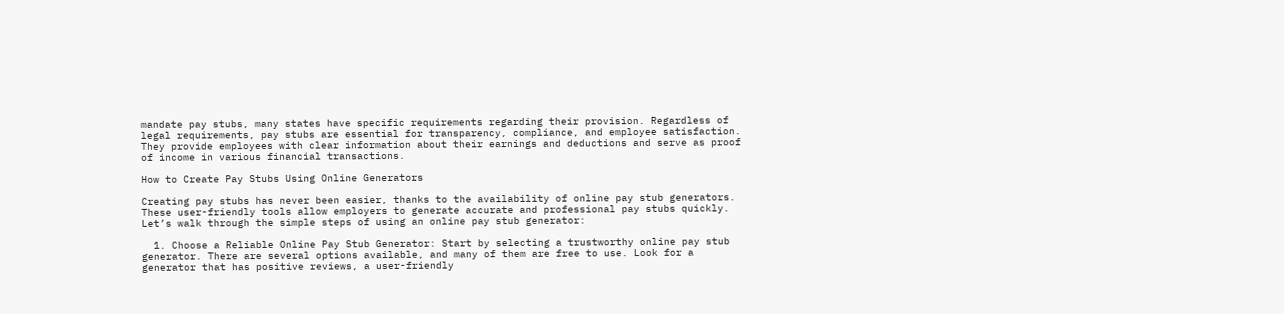mandate pay stubs, many states have specific requirements regarding their provision. Regardless of legal requirements, pay stubs are essential for transparency, compliance, and employee satisfaction. They provide employees with clear information about their earnings and deductions and serve as proof of income in various financial transactions.

How to Create Pay Stubs Using Online Generators

Creating pay stubs has never been easier, thanks to the availability of online pay stub generators. These user-friendly tools allow employers to generate accurate and professional pay stubs quickly. Let’s walk through the simple steps of using an online pay stub generator:

  1. Choose a Reliable Online Pay Stub Generator: Start by selecting a trustworthy online pay stub generator. There are several options available, and many of them are free to use. Look for a generator that has positive reviews, a user-friendly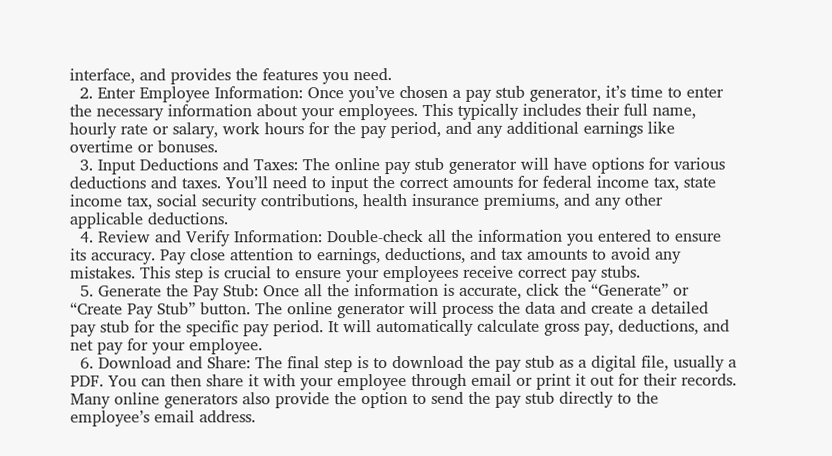interface, and provides the features you need.
  2. Enter Employee Information: Once you’ve chosen a pay stub generator, it’s time to enter the necessary information about your employees. This typically includes their full name, hourly rate or salary, work hours for the pay period, and any additional earnings like overtime or bonuses.
  3. Input Deductions and Taxes: The online pay stub generator will have options for various deductions and taxes. You’ll need to input the correct amounts for federal income tax, state income tax, social security contributions, health insurance premiums, and any other applicable deductions.
  4. Review and Verify Information: Double-check all the information you entered to ensure its accuracy. Pay close attention to earnings, deductions, and tax amounts to avoid any mistakes. This step is crucial to ensure your employees receive correct pay stubs.
  5. Generate the Pay Stub: Once all the information is accurate, click the “Generate” or “Create Pay Stub” button. The online generator will process the data and create a detailed pay stub for the specific pay period. It will automatically calculate gross pay, deductions, and net pay for your employee.
  6. Download and Share: The final step is to download the pay stub as a digital file, usually a PDF. You can then share it with your employee through email or print it out for their records. Many online generators also provide the option to send the pay stub directly to the employee’s email address.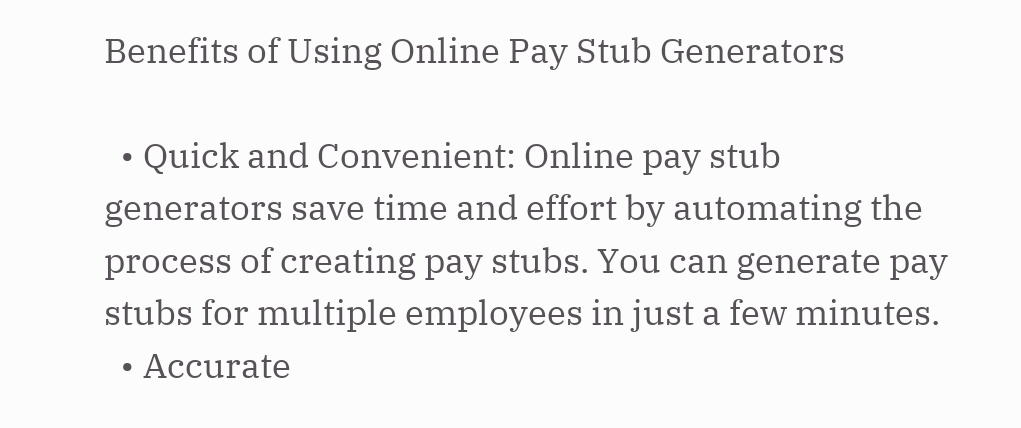Benefits of Using Online Pay Stub Generators

  • Quick and Convenient: Online pay stub generators save time and effort by automating the process of creating pay stubs. You can generate pay stubs for multiple employees in just a few minutes.
  • Accurate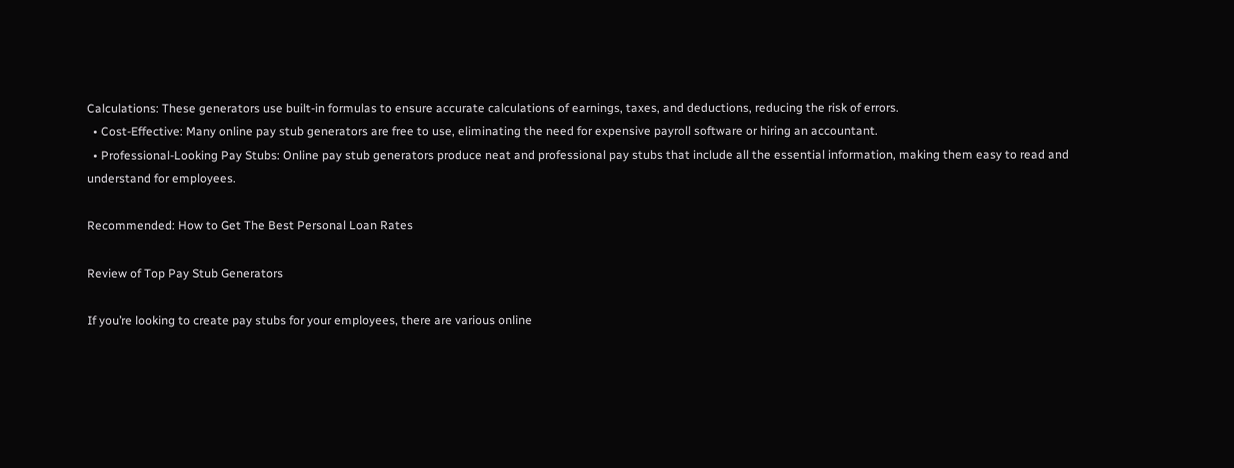Calculations: These generators use built-in formulas to ensure accurate calculations of earnings, taxes, and deductions, reducing the risk of errors.
  • Cost-Effective: Many online pay stub generators are free to use, eliminating the need for expensive payroll software or hiring an accountant.
  • Professional-Looking Pay Stubs: Online pay stub generators produce neat and professional pay stubs that include all the essential information, making them easy to read and understand for employees.

Recommended: How to Get The Best Personal Loan Rates

Review of Top Pay Stub Generators

If you’re looking to create pay stubs for your employees, there are various online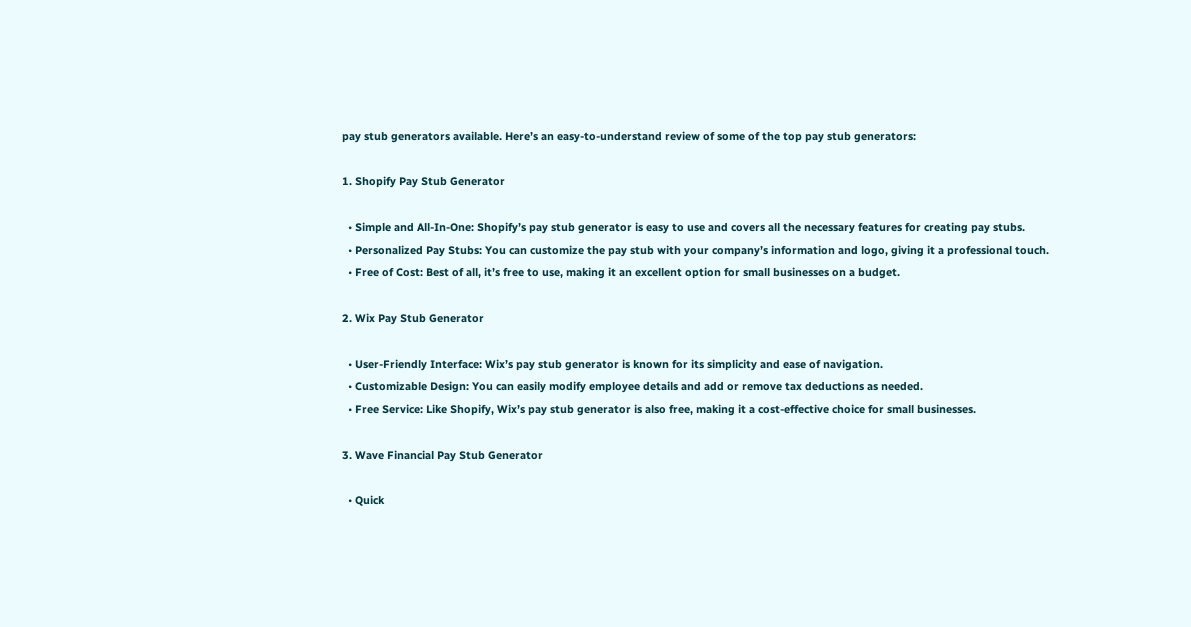pay stub generators available. Here’s an easy-to-understand review of some of the top pay stub generators:

1. Shopify Pay Stub Generator

  • Simple and All-In-One: Shopify’s pay stub generator is easy to use and covers all the necessary features for creating pay stubs.
  • Personalized Pay Stubs: You can customize the pay stub with your company’s information and logo, giving it a professional touch.
  • Free of Cost: Best of all, it’s free to use, making it an excellent option for small businesses on a budget.

2. Wix Pay Stub Generator

  • User-Friendly Interface: Wix’s pay stub generator is known for its simplicity and ease of navigation.
  • Customizable Design: You can easily modify employee details and add or remove tax deductions as needed.
  • Free Service: Like Shopify, Wix’s pay stub generator is also free, making it a cost-effective choice for small businesses.

3. Wave Financial Pay Stub Generator

  • Quick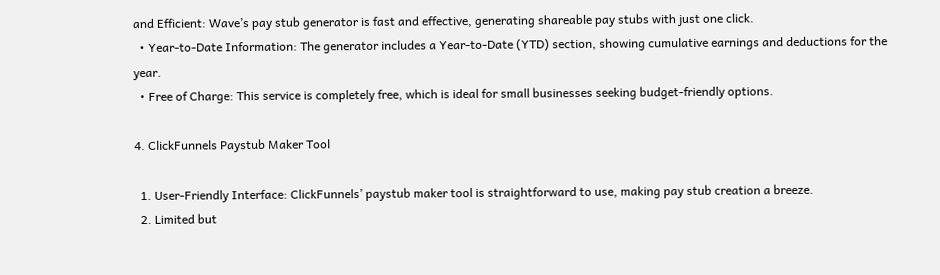and Efficient: Wave’s pay stub generator is fast and effective, generating shareable pay stubs with just one click.
  • Year-to-Date Information: The generator includes a Year-to-Date (YTD) section, showing cumulative earnings and deductions for the year.
  • Free of Charge: This service is completely free, which is ideal for small businesses seeking budget-friendly options.

4. ClickFunnels Paystub Maker Tool

  1. User-Friendly Interface: ClickFunnels’ paystub maker tool is straightforward to use, making pay stub creation a breeze.
  2. Limited but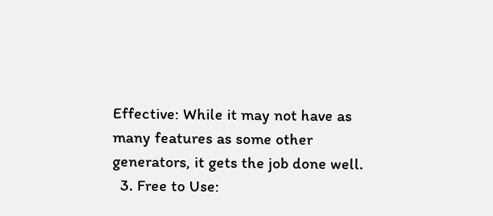Effective: While it may not have as many features as some other generators, it gets the job done well.
  3. Free to Use: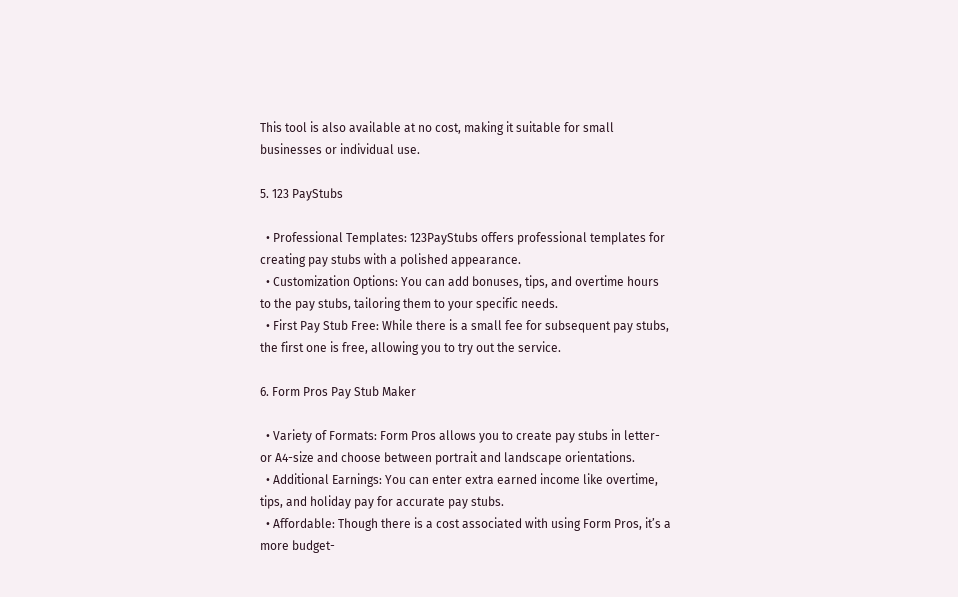This tool is also available at no cost, making it suitable for small businesses or individual use.

5. 123 PayStubs

  • Professional Templates: 123PayStubs offers professional templates for creating pay stubs with a polished appearance.
  • Customization Options: You can add bonuses, tips, and overtime hours to the pay stubs, tailoring them to your specific needs.
  • First Pay Stub Free: While there is a small fee for subsequent pay stubs, the first one is free, allowing you to try out the service.

6. Form Pros Pay Stub Maker

  • Variety of Formats: Form Pros allows you to create pay stubs in letter- or A4-size and choose between portrait and landscape orientations.
  • Additional Earnings: You can enter extra earned income like overtime, tips, and holiday pay for accurate pay stubs.
  • Affordable: Though there is a cost associated with using Form Pros, it’s a more budget-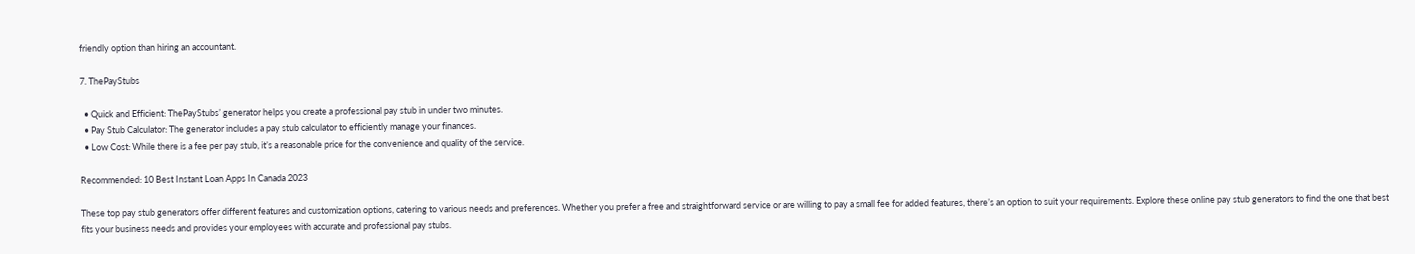friendly option than hiring an accountant.

7. ThePayStubs

  • Quick and Efficient: ThePayStubs’ generator helps you create a professional pay stub in under two minutes.
  • Pay Stub Calculator: The generator includes a pay stub calculator to efficiently manage your finances.
  • Low Cost: While there is a fee per pay stub, it’s a reasonable price for the convenience and quality of the service.

Recommended: 10 Best Instant Loan Apps In Canada 2023

These top pay stub generators offer different features and customization options, catering to various needs and preferences. Whether you prefer a free and straightforward service or are willing to pay a small fee for added features, there’s an option to suit your requirements. Explore these online pay stub generators to find the one that best fits your business needs and provides your employees with accurate and professional pay stubs.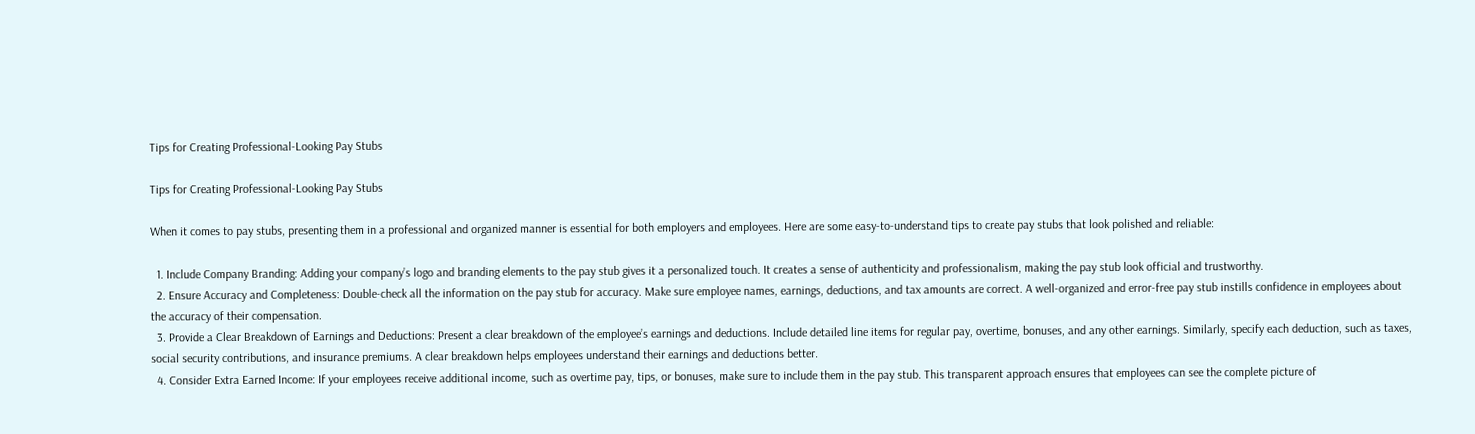Tips for Creating Professional-Looking Pay Stubs

Tips for Creating Professional-Looking Pay Stubs

When it comes to pay stubs, presenting them in a professional and organized manner is essential for both employers and employees. Here are some easy-to-understand tips to create pay stubs that look polished and reliable:

  1. Include Company Branding: Adding your company’s logo and branding elements to the pay stub gives it a personalized touch. It creates a sense of authenticity and professionalism, making the pay stub look official and trustworthy.
  2. Ensure Accuracy and Completeness: Double-check all the information on the pay stub for accuracy. Make sure employee names, earnings, deductions, and tax amounts are correct. A well-organized and error-free pay stub instills confidence in employees about the accuracy of their compensation.
  3. Provide a Clear Breakdown of Earnings and Deductions: Present a clear breakdown of the employee’s earnings and deductions. Include detailed line items for regular pay, overtime, bonuses, and any other earnings. Similarly, specify each deduction, such as taxes, social security contributions, and insurance premiums. A clear breakdown helps employees understand their earnings and deductions better.
  4. Consider Extra Earned Income: If your employees receive additional income, such as overtime pay, tips, or bonuses, make sure to include them in the pay stub. This transparent approach ensures that employees can see the complete picture of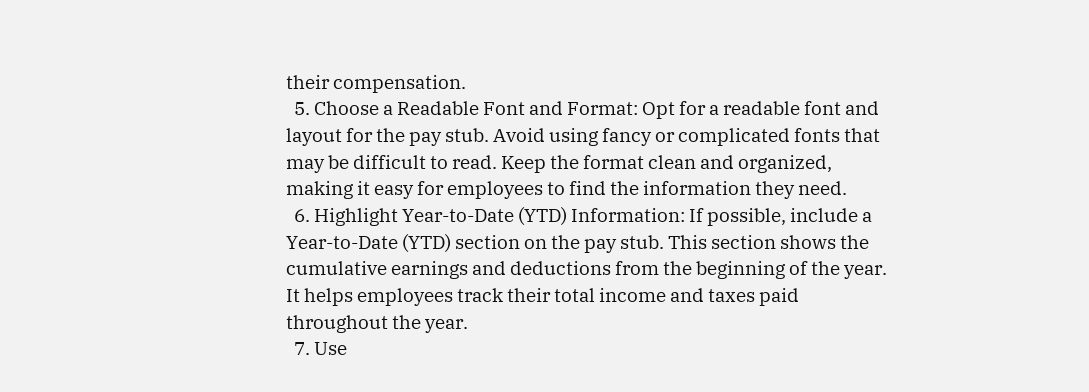their compensation.
  5. Choose a Readable Font and Format: Opt for a readable font and layout for the pay stub. Avoid using fancy or complicated fonts that may be difficult to read. Keep the format clean and organized, making it easy for employees to find the information they need.
  6. Highlight Year-to-Date (YTD) Information: If possible, include a Year-to-Date (YTD) section on the pay stub. This section shows the cumulative earnings and deductions from the beginning of the year. It helps employees track their total income and taxes paid throughout the year.
  7. Use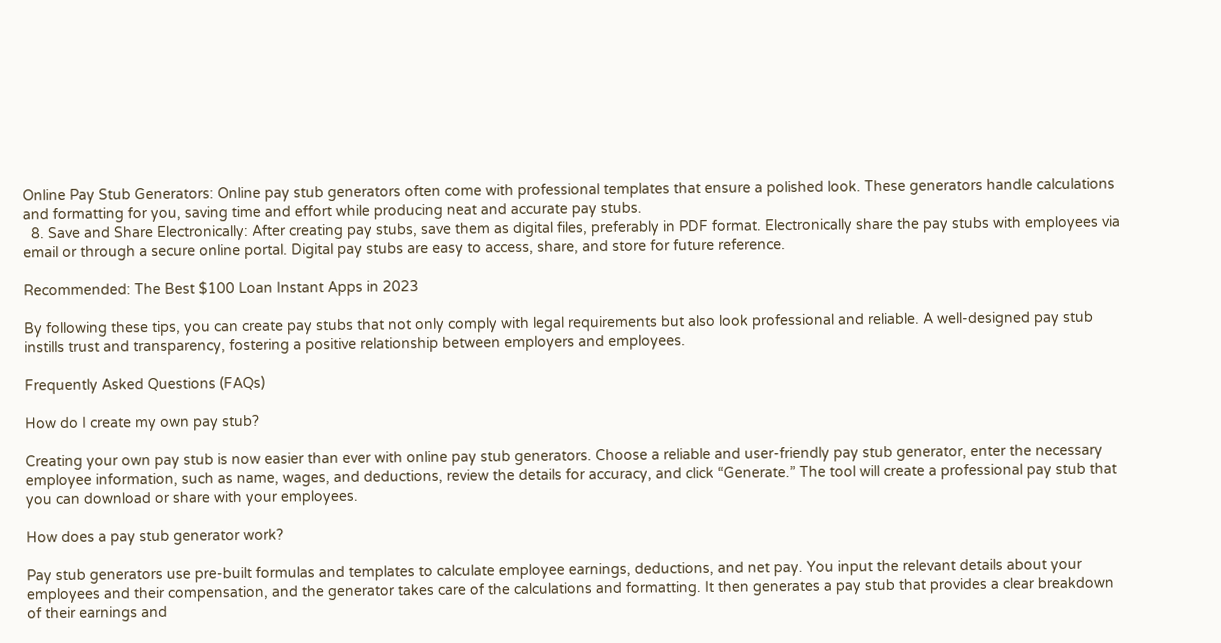Online Pay Stub Generators: Online pay stub generators often come with professional templates that ensure a polished look. These generators handle calculations and formatting for you, saving time and effort while producing neat and accurate pay stubs.
  8. Save and Share Electronically: After creating pay stubs, save them as digital files, preferably in PDF format. Electronically share the pay stubs with employees via email or through a secure online portal. Digital pay stubs are easy to access, share, and store for future reference.

Recommended: The Best $100 Loan Instant Apps in 2023

By following these tips, you can create pay stubs that not only comply with legal requirements but also look professional and reliable. A well-designed pay stub instills trust and transparency, fostering a positive relationship between employers and employees.

Frequently Asked Questions (FAQs)

How do I create my own pay stub?

Creating your own pay stub is now easier than ever with online pay stub generators. Choose a reliable and user-friendly pay stub generator, enter the necessary employee information, such as name, wages, and deductions, review the details for accuracy, and click “Generate.” The tool will create a professional pay stub that you can download or share with your employees.

How does a pay stub generator work?

Pay stub generators use pre-built formulas and templates to calculate employee earnings, deductions, and net pay. You input the relevant details about your employees and their compensation, and the generator takes care of the calculations and formatting. It then generates a pay stub that provides a clear breakdown of their earnings and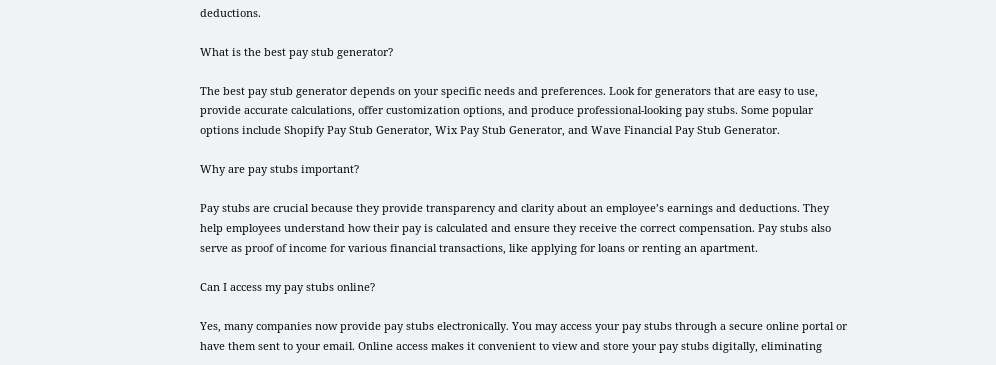deductions.

What is the best pay stub generator?

The best pay stub generator depends on your specific needs and preferences. Look for generators that are easy to use, provide accurate calculations, offer customization options, and produce professional-looking pay stubs. Some popular options include Shopify Pay Stub Generator, Wix Pay Stub Generator, and Wave Financial Pay Stub Generator.

Why are pay stubs important?

Pay stubs are crucial because they provide transparency and clarity about an employee’s earnings and deductions. They help employees understand how their pay is calculated and ensure they receive the correct compensation. Pay stubs also serve as proof of income for various financial transactions, like applying for loans or renting an apartment.

Can I access my pay stubs online?

Yes, many companies now provide pay stubs electronically. You may access your pay stubs through a secure online portal or have them sent to your email. Online access makes it convenient to view and store your pay stubs digitally, eliminating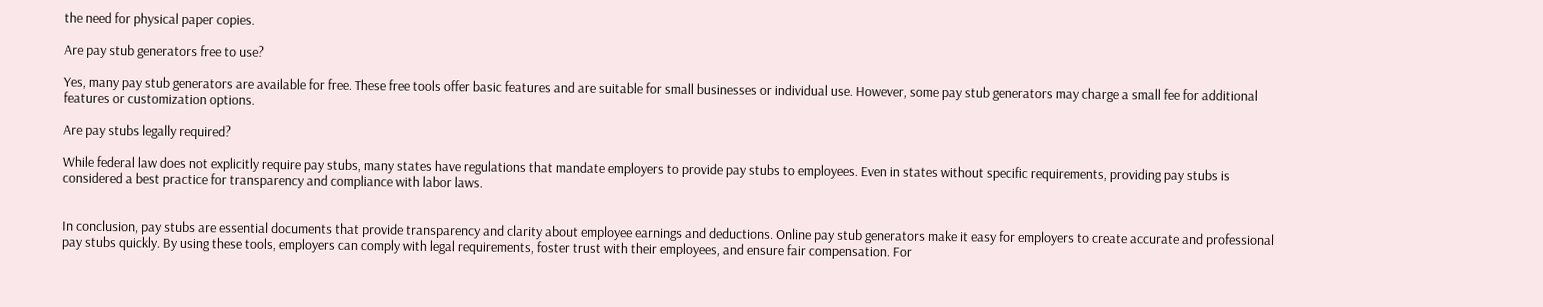the need for physical paper copies.

Are pay stub generators free to use?

Yes, many pay stub generators are available for free. These free tools offer basic features and are suitable for small businesses or individual use. However, some pay stub generators may charge a small fee for additional features or customization options.

Are pay stubs legally required?

While federal law does not explicitly require pay stubs, many states have regulations that mandate employers to provide pay stubs to employees. Even in states without specific requirements, providing pay stubs is considered a best practice for transparency and compliance with labor laws.


In conclusion, pay stubs are essential documents that provide transparency and clarity about employee earnings and deductions. Online pay stub generators make it easy for employers to create accurate and professional pay stubs quickly. By using these tools, employers can comply with legal requirements, foster trust with their employees, and ensure fair compensation. For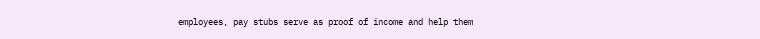employees, pay stubs serve as proof of income and help them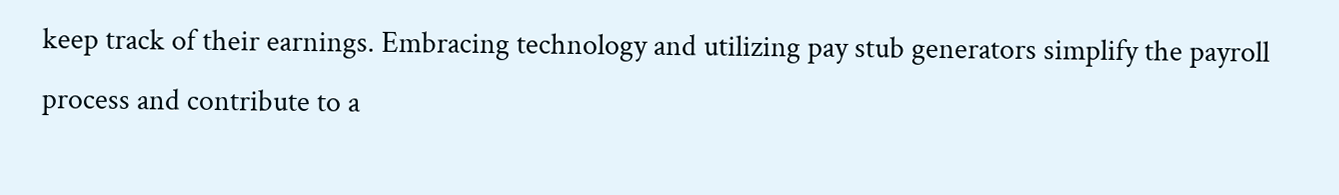keep track of their earnings. Embracing technology and utilizing pay stub generators simplify the payroll process and contribute to a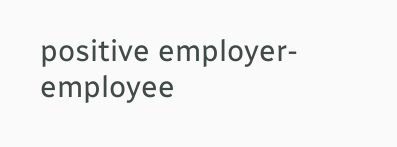positive employer-employee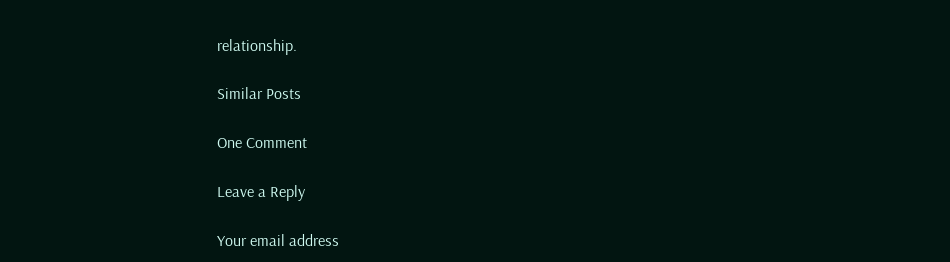relationship.

Similar Posts

One Comment

Leave a Reply

Your email address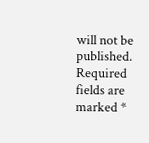will not be published. Required fields are marked *